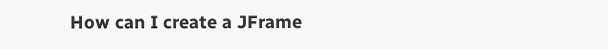How can I create a JFrame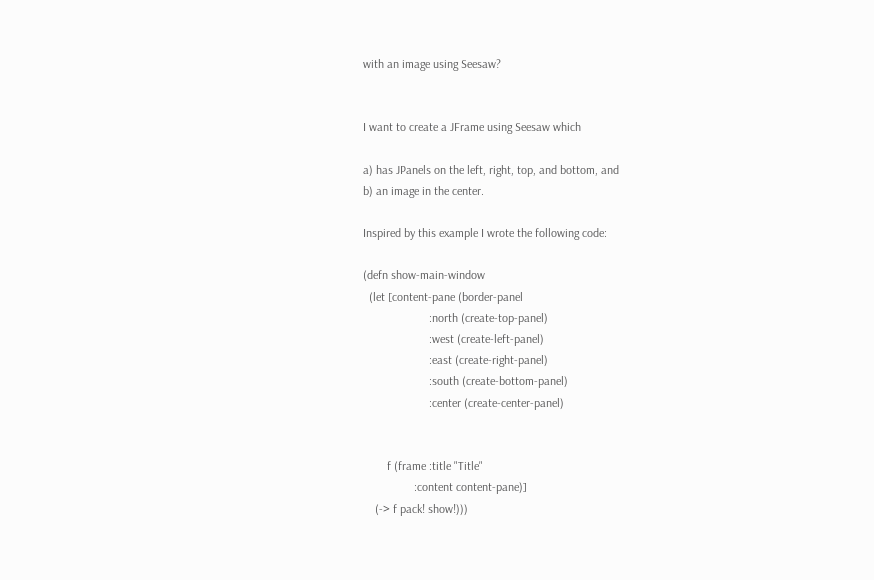with an image using Seesaw?


I want to create a JFrame using Seesaw which

a) has JPanels on the left, right, top, and bottom, and
b) an image in the center.

Inspired by this example I wrote the following code:

(defn show-main-window
  (let [content-pane (border-panel
                      :north (create-top-panel)
                      :west (create-left-panel)
                      :east (create-right-panel)
                      :south (create-bottom-panel)
                      :center (create-center-panel)


        f (frame :title "Title"
                 :content content-pane)]
    (-> f pack! show!)))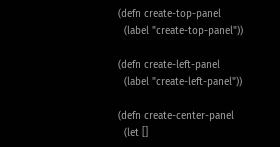(defn create-top-panel
  (label "create-top-panel"))

(defn create-left-panel
  (label "create-left-panel"))

(defn create-center-panel
  (let []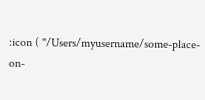:icon ( "/Users/myusername/some-place-on-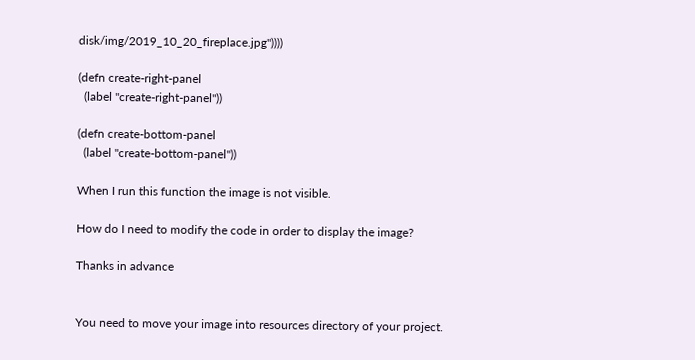disk/img/2019_10_20_fireplace.jpg"))))

(defn create-right-panel
  (label "create-right-panel"))

(defn create-bottom-panel
  (label "create-bottom-panel"))

When I run this function the image is not visible.

How do I need to modify the code in order to display the image?

Thanks in advance


You need to move your image into resources directory of your project.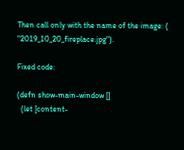Then call only with the name of the image: ( "2019_10_20_fireplace.jpg").

Fixed code:

(defn show-main-window []
  (let [content-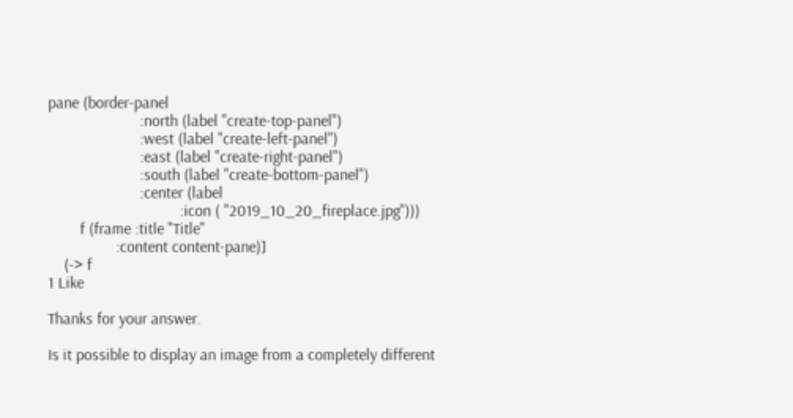pane (border-panel
                       :north (label "create-top-panel")
                       :west (label "create-left-panel")
                       :east (label "create-right-panel")
                       :south (label "create-bottom-panel")
                       :center (label
                                 :icon ( "2019_10_20_fireplace.jpg")))
        f (frame :title "Title"
                 :content content-pane)]
    (-> f
1 Like

Thanks for your answer.

Is it possible to display an image from a completely different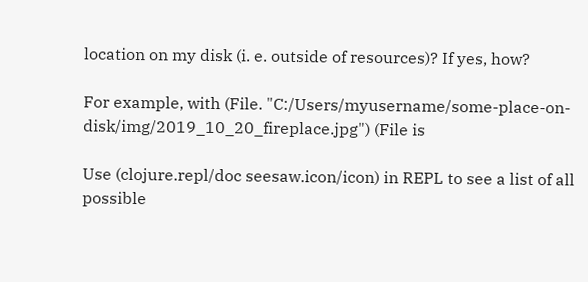location on my disk (i. e. outside of resources)? If yes, how?

For example, with (File. "C:/Users/myusername/some-place-on-disk/img/2019_10_20_fireplace.jpg") (File is

Use (clojure.repl/doc seesaw.icon/icon) in REPL to see a list of all possible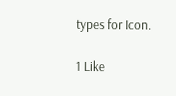types for Icon.

1 Like